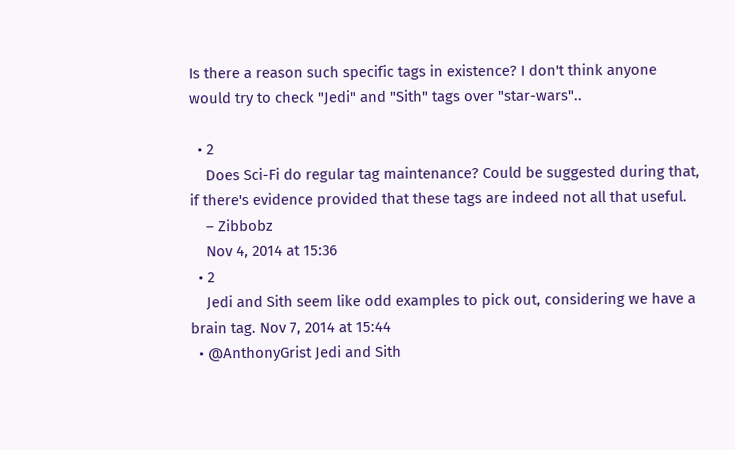Is there a reason such specific tags in existence? I don't think anyone would try to check "Jedi" and "Sith" tags over "star-wars"..

  • 2
    Does Sci-Fi do regular tag maintenance? Could be suggested during that, if there's evidence provided that these tags are indeed not all that useful.
    – Zibbobz
    Nov 4, 2014 at 15:36
  • 2
    Jedi and Sith seem like odd examples to pick out, considering we have a brain tag. Nov 7, 2014 at 15:44
  • @AnthonyGrist Jedi and Sith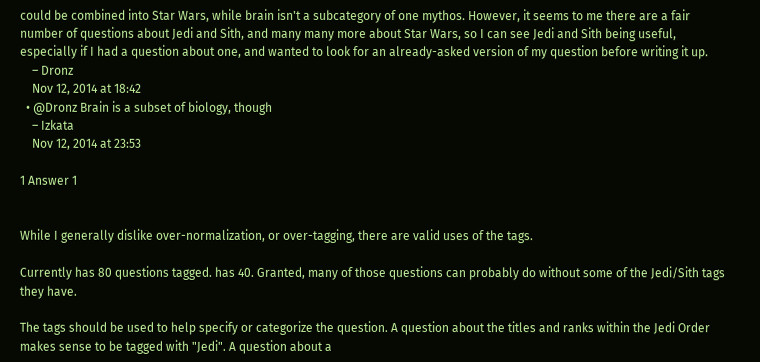could be combined into Star Wars, while brain isn't a subcategory of one mythos. However, it seems to me there are a fair number of questions about Jedi and Sith, and many many more about Star Wars, so I can see Jedi and Sith being useful, especially if I had a question about one, and wanted to look for an already-asked version of my question before writing it up.
    – Dronz
    Nov 12, 2014 at 18:42
  • @Dronz Brain is a subset of biology, though
    – Izkata
    Nov 12, 2014 at 23:53

1 Answer 1


While I generally dislike over-normalization, or over-tagging, there are valid uses of the tags.

Currently has 80 questions tagged. has 40. Granted, many of those questions can probably do without some of the Jedi/Sith tags they have.

The tags should be used to help specify or categorize the question. A question about the titles and ranks within the Jedi Order makes sense to be tagged with "Jedi". A question about a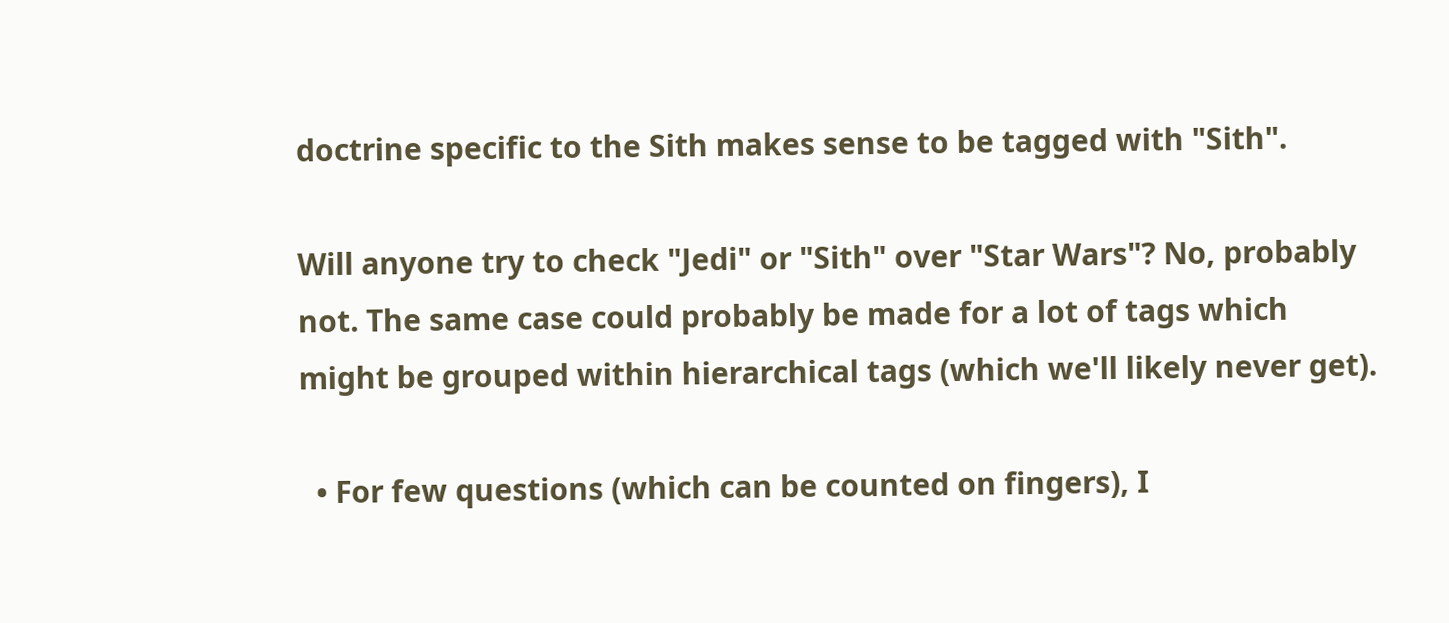doctrine specific to the Sith makes sense to be tagged with "Sith".

Will anyone try to check "Jedi" or "Sith" over "Star Wars"? No, probably not. The same case could probably be made for a lot of tags which might be grouped within hierarchical tags (which we'll likely never get).

  • For few questions (which can be counted on fingers), I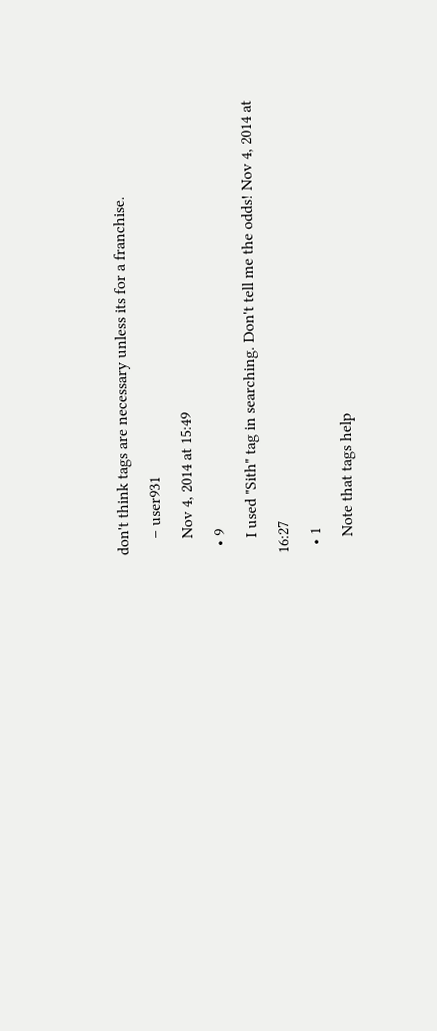don't think tags are necessary unless its for a franchise.
    – user931
    Nov 4, 2014 at 15:49
  • 9
    I used "Sith" tag in searching. Don't tell me the odds! Nov 4, 2014 at 16:27
  • 1
    Note that tags help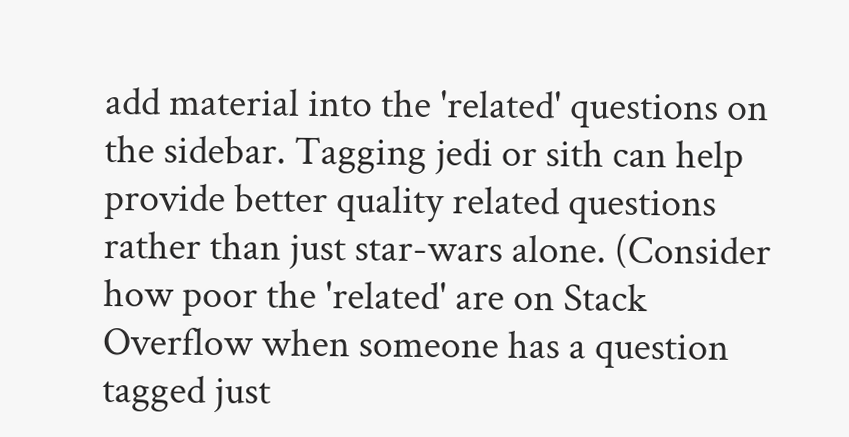add material into the 'related' questions on the sidebar. Tagging jedi or sith can help provide better quality related questions rather than just star-wars alone. (Consider how poor the 'related' are on Stack Overflow when someone has a question tagged just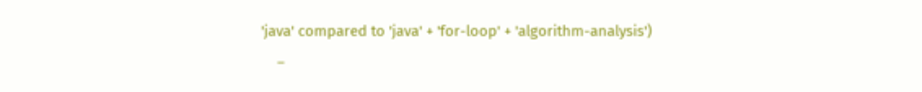'java' compared to 'java' + 'for-loop' + 'algorithm-analysis')
    –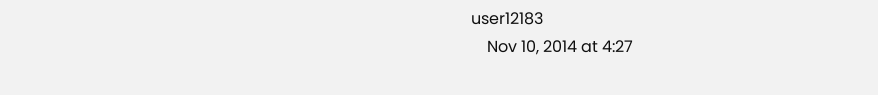user12183
    Nov 10, 2014 at 4:27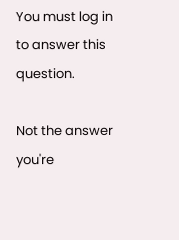You must log in to answer this question.

Not the answer you're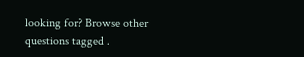looking for? Browse other questions tagged .